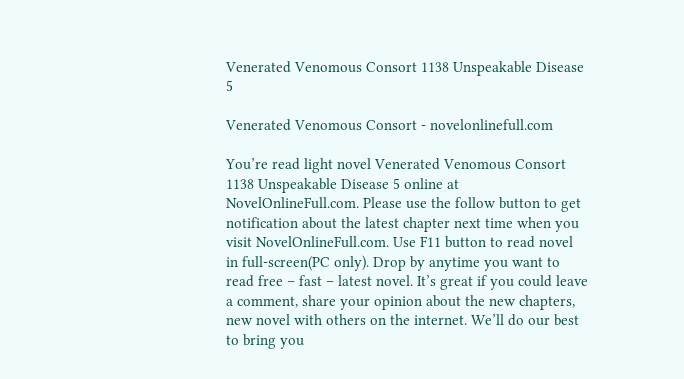Venerated Venomous Consort 1138 Unspeakable Disease 5

Venerated Venomous Consort - novelonlinefull.com

You’re read light novel Venerated Venomous Consort 1138 Unspeakable Disease 5 online at NovelOnlineFull.com. Please use the follow button to get notification about the latest chapter next time when you visit NovelOnlineFull.com. Use F11 button to read novel in full-screen(PC only). Drop by anytime you want to read free – fast – latest novel. It’s great if you could leave a comment, share your opinion about the new chapters, new novel with others on the internet. We’ll do our best to bring you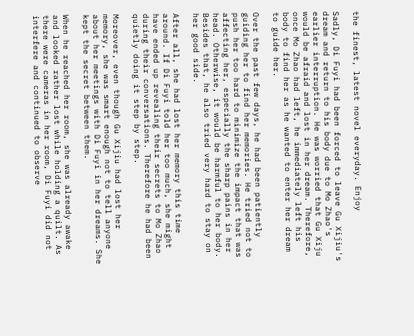the finest, latest novel everyday. Enjoy

Sadly, Di Fuyi had been forced to leave Gu Xijiu's dream and return to his body due to Mo Zhao's earlier interruption. He was worried that Gu Xiju would be afraid and lost in her dream. Therefore, once Mo Zhao had left, he immediately left his body to find her as he wanted to enter her dream to guide her.

Over the past few days, he had been patiently guiding her to find her memories. He tried not to push her too hard to minimize the impact that was affecting her, especially the sharp pains in her head. Otherwise, it would be harmful to her body. Besides that, he also tried very hard to stay on her good side.

After all, she had lost her memory this time around. If Di Fuyi told her too much, she might have ended up revealing their secrets to Mo Zhao during their conversations. Therefore he had been quietly doing it step by step.

Moreover, even though Gu Xijiu had lost her memory, she was smart enough not to tell anyone about her meetings with Di Fuyi in her dreams. She kept the secret between them.

When he reached her room, she was already awake and looked rather lost while holding a quilt. As there were cameras in her room, Di Fuyi did not interfere and continued to observe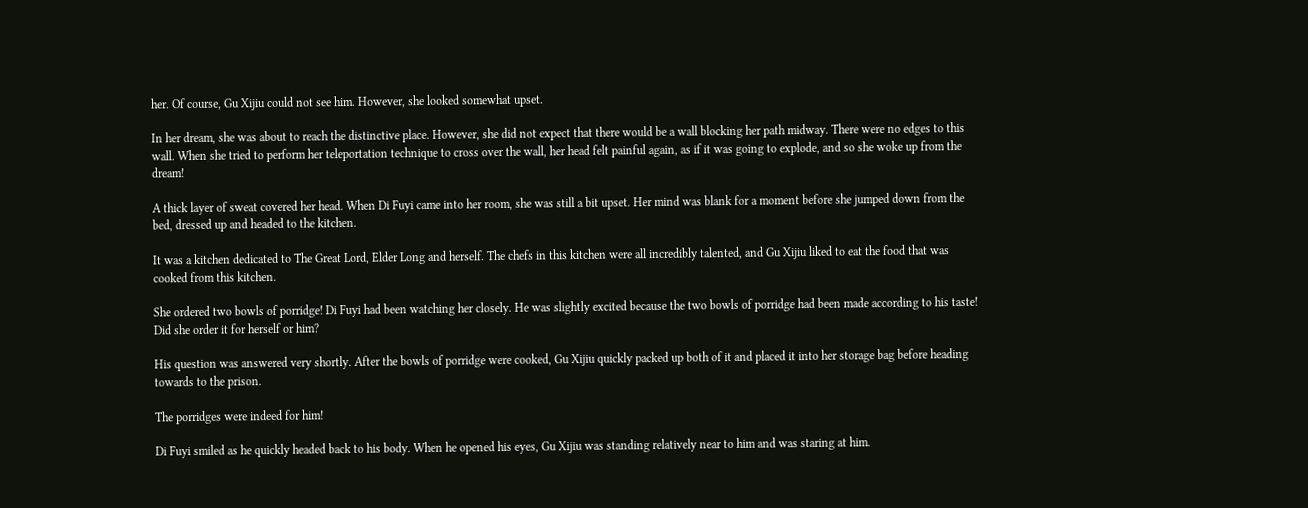her. Of course, Gu Xijiu could not see him. However, she looked somewhat upset.

In her dream, she was about to reach the distinctive place. However, she did not expect that there would be a wall blocking her path midway. There were no edges to this wall. When she tried to perform her teleportation technique to cross over the wall, her head felt painful again, as if it was going to explode, and so she woke up from the dream!

A thick layer of sweat covered her head. When Di Fuyi came into her room, she was still a bit upset. Her mind was blank for a moment before she jumped down from the bed, dressed up and headed to the kitchen.

It was a kitchen dedicated to The Great Lord, Elder Long and herself. The chefs in this kitchen were all incredibly talented, and Gu Xijiu liked to eat the food that was cooked from this kitchen.

She ordered two bowls of porridge! Di Fuyi had been watching her closely. He was slightly excited because the two bowls of porridge had been made according to his taste! Did she order it for herself or him?

His question was answered very shortly. After the bowls of porridge were cooked, Gu Xijiu quickly packed up both of it and placed it into her storage bag before heading towards to the prison.

The porridges were indeed for him!

Di Fuyi smiled as he quickly headed back to his body. When he opened his eyes, Gu Xijiu was standing relatively near to him and was staring at him.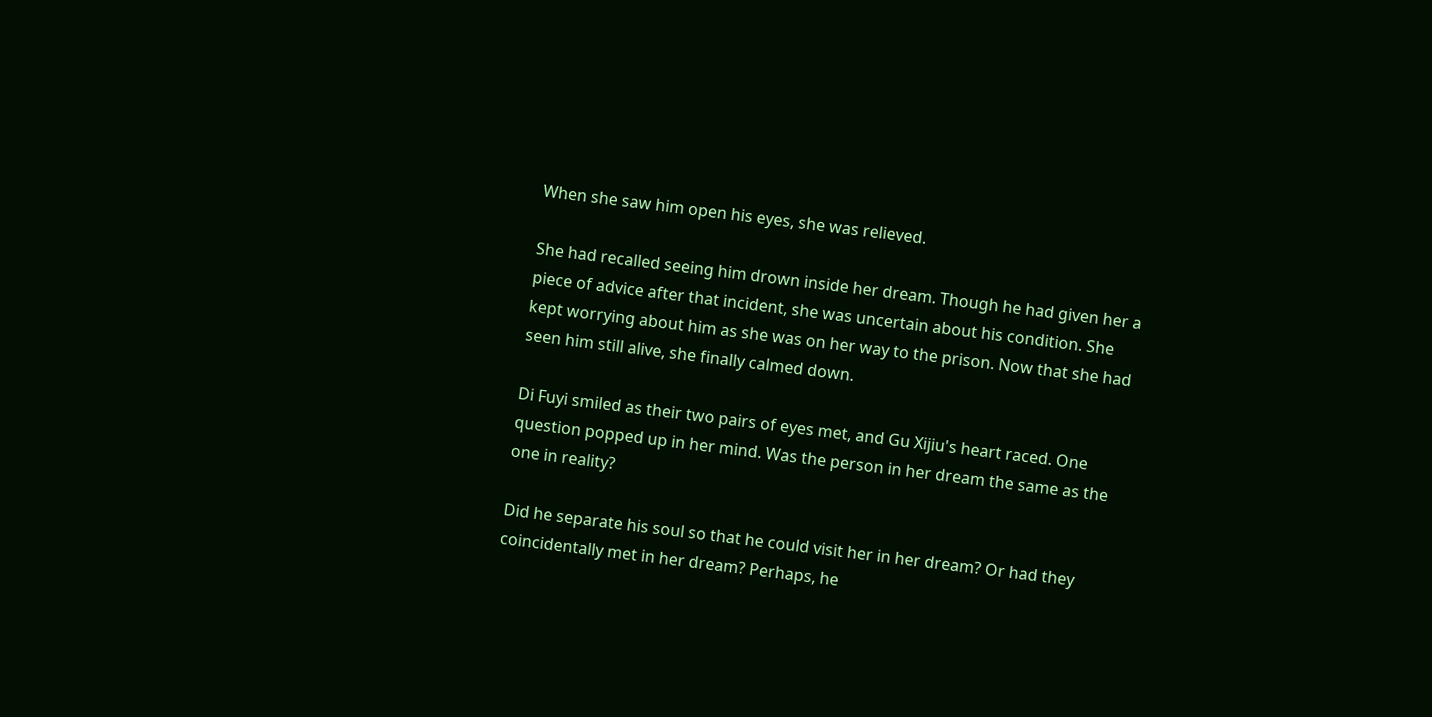When she saw him open his eyes, she was relieved.

She had recalled seeing him drown inside her dream. Though he had given her a piece of advice after that incident, she was uncertain about his condition. She kept worrying about him as she was on her way to the prison. Now that she had seen him still alive, she finally calmed down.

Di Fuyi smiled as their two pairs of eyes met, and Gu Xijiu's heart raced. One question popped up in her mind. Was the person in her dream the same as the one in reality?

Did he separate his soul so that he could visit her in her dream? Or had they coincidentally met in her dream? Perhaps, he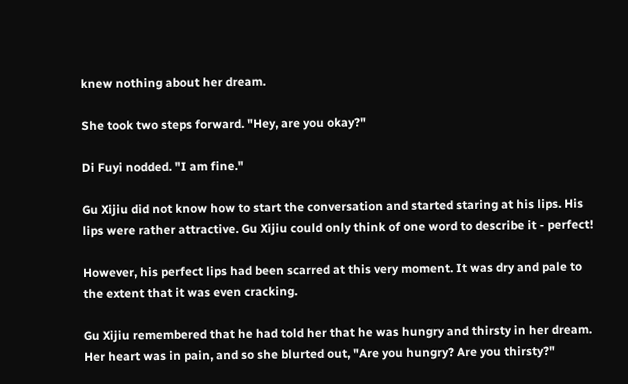knew nothing about her dream.

She took two steps forward. "Hey, are you okay?"

Di Fuyi nodded. "I am fine."

Gu Xijiu did not know how to start the conversation and started staring at his lips. His lips were rather attractive. Gu Xijiu could only think of one word to describe it - perfect!

However, his perfect lips had been scarred at this very moment. It was dry and pale to the extent that it was even cracking.

Gu Xijiu remembered that he had told her that he was hungry and thirsty in her dream. Her heart was in pain, and so she blurted out, "Are you hungry? Are you thirsty?"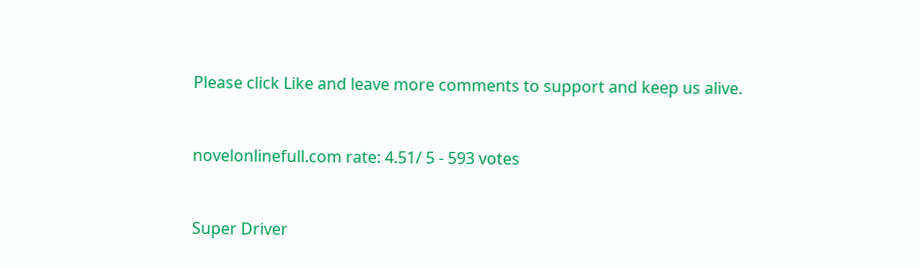Please click Like and leave more comments to support and keep us alive.


novelonlinefull.com rate: 4.51/ 5 - 593 votes


Super Driver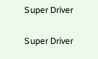Super Driver

Super Driver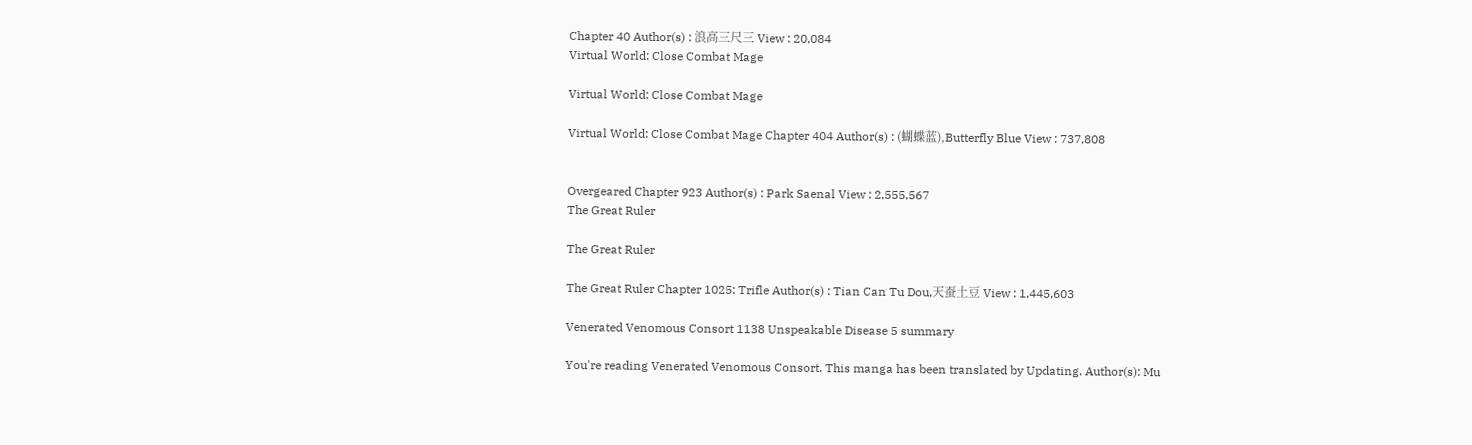Chapter 40 Author(s) : 浪高三尺三 View : 20,084
Virtual World: Close Combat Mage

Virtual World: Close Combat Mage

Virtual World: Close Combat Mage Chapter 404 Author(s) : (蝴蝶蓝),Butterfly Blue View : 737,808


Overgeared Chapter 923 Author(s) : Park Saenal View : 2,555,567
The Great Ruler

The Great Ruler

The Great Ruler Chapter 1025: Trifle Author(s) : Tian Can Tu Dou,天蚕土豆 View : 1,445,603

Venerated Venomous Consort 1138 Unspeakable Disease 5 summary

You're reading Venerated Venomous Consort. This manga has been translated by Updating. Author(s): Mu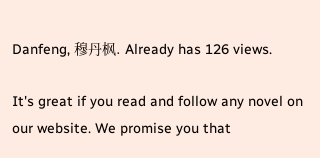Danfeng, 穆丹枫. Already has 126 views.

It's great if you read and follow any novel on our website. We promise you that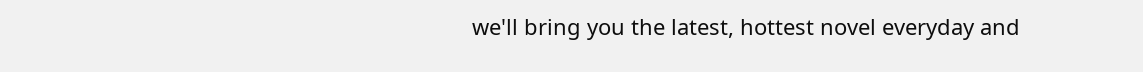we'll bring you the latest, hottest novel everyday and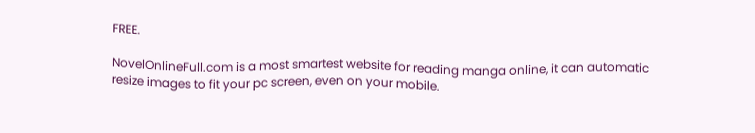FREE.

NovelOnlineFull.com is a most smartest website for reading manga online, it can automatic resize images to fit your pc screen, even on your mobile.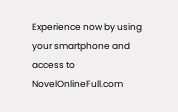Experience now by using your smartphone and access to NovelOnlineFull.com